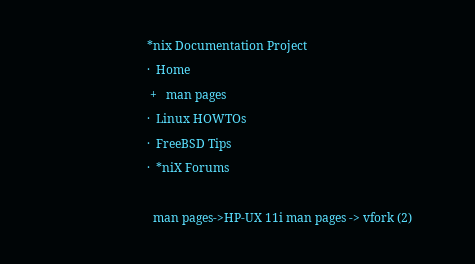*nix Documentation Project
·  Home
 +   man pages
·  Linux HOWTOs
·  FreeBSD Tips
·  *niX Forums

  man pages->HP-UX 11i man pages -> vfork (2)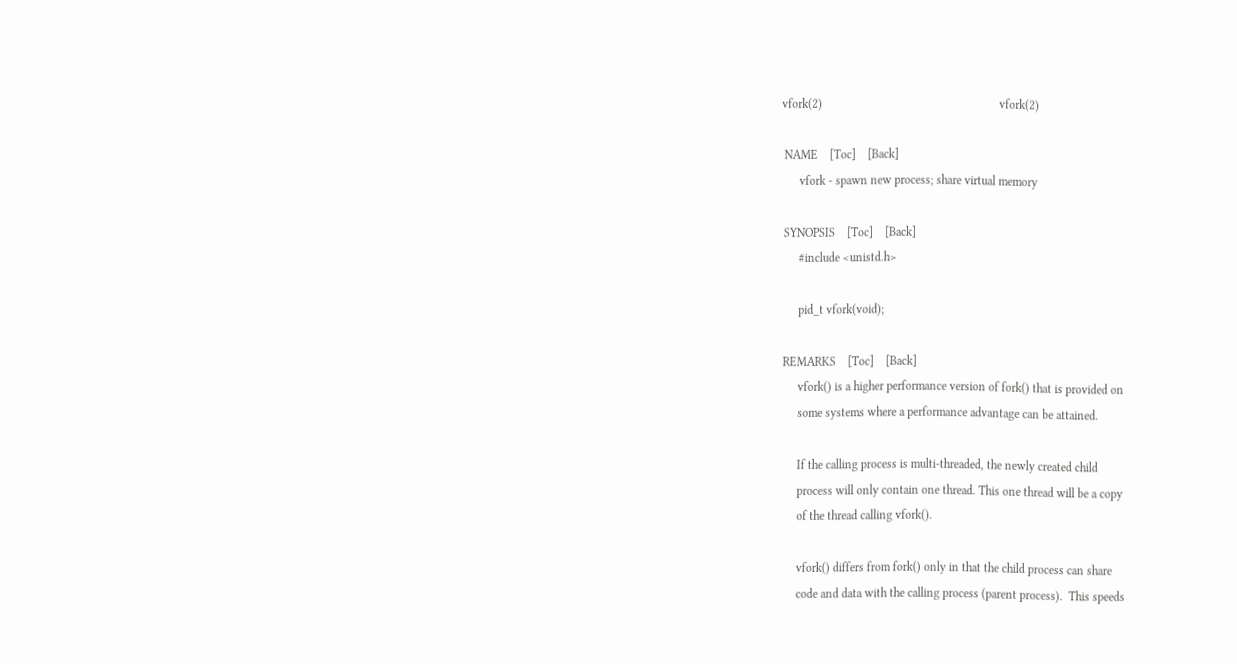vfork(2)                                                           vfork(2)

 NAME    [Toc]    [Back]
      vfork - spawn new process; share virtual memory

 SYNOPSIS    [Toc]    [Back]
      #include <unistd.h>

      pid_t vfork(void);

 REMARKS    [Toc]    [Back]
      vfork() is a higher performance version of fork() that is provided on
      some systems where a performance advantage can be attained.

      If the calling process is multi-threaded, the newly created child
      process will only contain one thread. This one thread will be a copy
      of the thread calling vfork().

      vfork() differs from fork() only in that the child process can share
      code and data with the calling process (parent process).  This speeds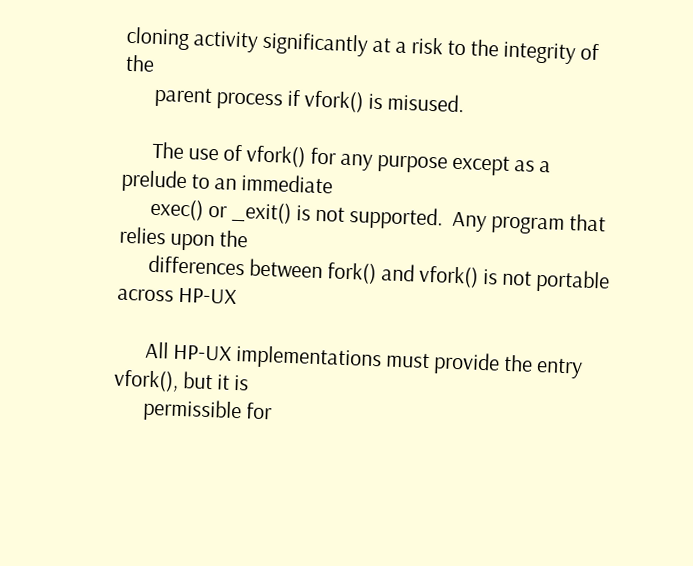cloning activity significantly at a risk to the integrity of the
      parent process if vfork() is misused.

      The use of vfork() for any purpose except as a prelude to an immediate
      exec() or _exit() is not supported.  Any program that relies upon the
      differences between fork() and vfork() is not portable across HP-UX

      All HP-UX implementations must provide the entry vfork(), but it is
      permissible for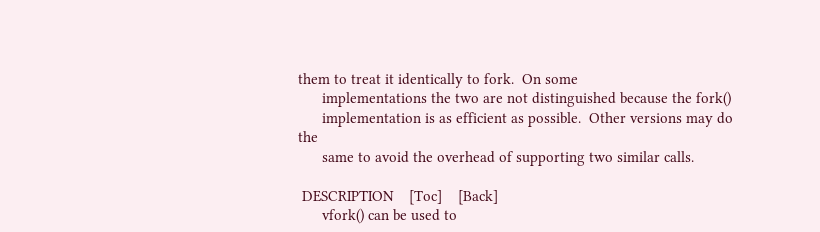them to treat it identically to fork.  On some
      implementations the two are not distinguished because the fork()
      implementation is as efficient as possible.  Other versions may do the
      same to avoid the overhead of supporting two similar calls.

 DESCRIPTION    [Toc]    [Back]
      vfork() can be used to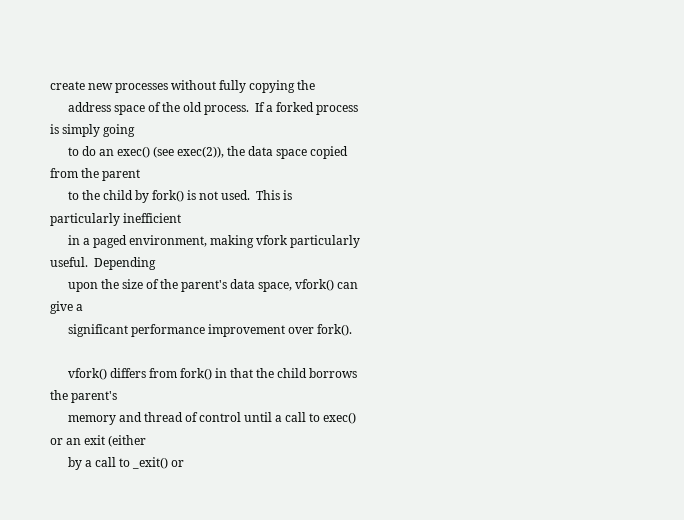create new processes without fully copying the
      address space of the old process.  If a forked process is simply going
      to do an exec() (see exec(2)), the data space copied from the parent
      to the child by fork() is not used.  This is particularly inefficient
      in a paged environment, making vfork particularly useful.  Depending
      upon the size of the parent's data space, vfork() can give a
      significant performance improvement over fork().

      vfork() differs from fork() in that the child borrows the parent's
      memory and thread of control until a call to exec() or an exit (either
      by a call to _exit() or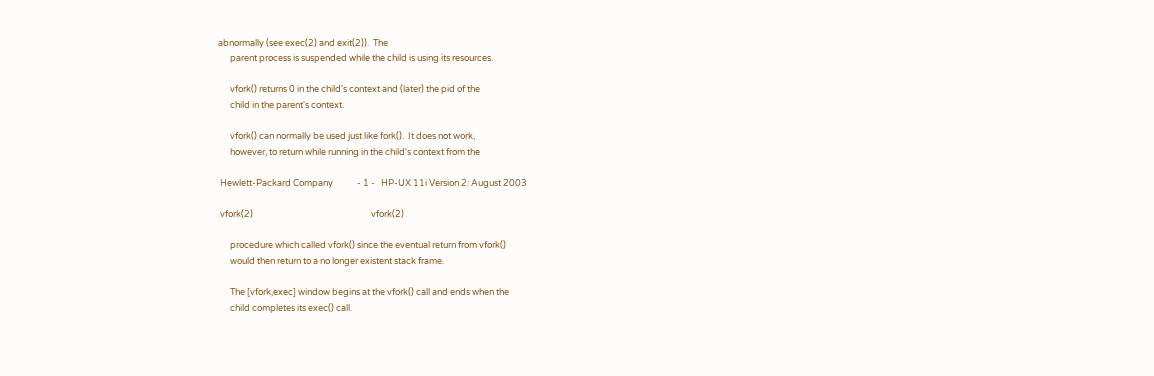abnormally (see exec(2) and exit(2)).  The
      parent process is suspended while the child is using its resources.

      vfork() returns 0 in the child's context and (later) the pid of the
      child in the parent's context.

      vfork() can normally be used just like fork().  It does not work,
      however, to return while running in the child's context from the

 Hewlett-Packard Company            - 1 -   HP-UX 11i Version 2: August 2003

 vfork(2)                                                           vfork(2)

      procedure which called vfork() since the eventual return from vfork()
      would then return to a no longer existent stack frame.

      The [vfork,exec] window begins at the vfork() call and ends when the
      child completes its exec() call.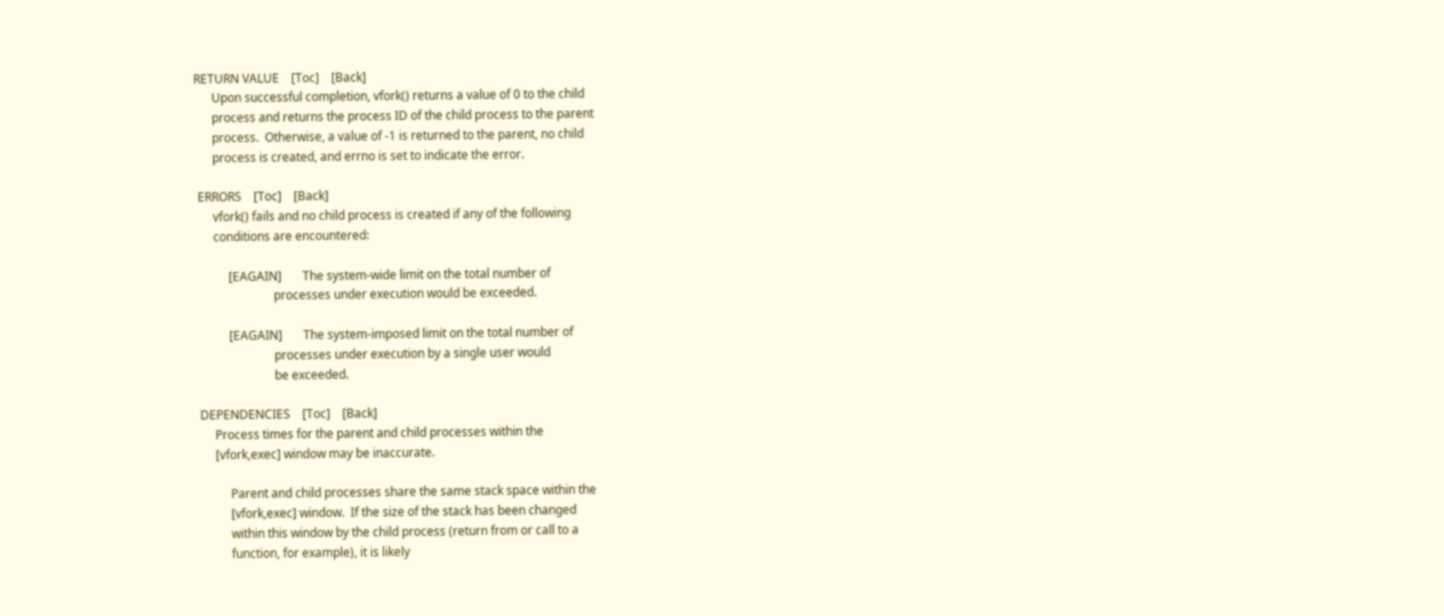RETURN VALUE    [Toc]    [Back]
      Upon successful completion, vfork() returns a value of 0 to the child
      process and returns the process ID of the child process to the parent
      process.  Otherwise, a value of -1 is returned to the parent, no child
      process is created, and errno is set to indicate the error.

 ERRORS    [Toc]    [Back]
      vfork() fails and no child process is created if any of the following
      conditions are encountered:

           [EAGAIN]       The system-wide limit on the total number of
                          processes under execution would be exceeded.

           [EAGAIN]       The system-imposed limit on the total number of
                          processes under execution by a single user would
                          be exceeded.

 DEPENDENCIES    [Toc]    [Back]
      Process times for the parent and child processes within the
      [vfork,exec] window may be inaccurate.

           Parent and child processes share the same stack space within the
           [vfork,exec] window.  If the size of the stack has been changed
           within this window by the child process (return from or call to a
           function, for example), it is likely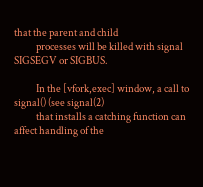that the parent and child
           processes will be killed with signal SIGSEGV or SIGBUS.

           In the [vfork,exec] window, a call to signal() (see signal(2)
           that installs a catching function can affect handling of the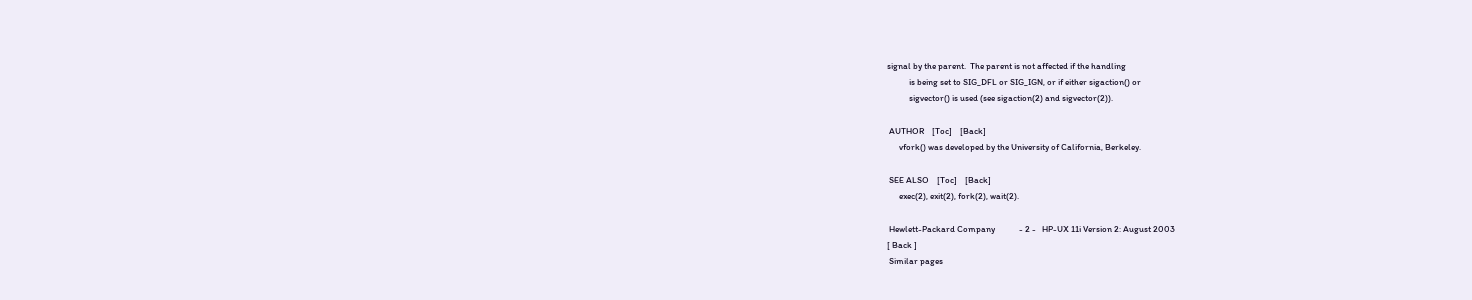signal by the parent.  The parent is not affected if the handling
           is being set to SIG_DFL or SIG_IGN, or if either sigaction() or
           sigvector() is used (see sigaction(2) and sigvector(2)).

 AUTHOR    [Toc]    [Back]
      vfork() was developed by the University of California, Berkeley.

 SEE ALSO    [Toc]    [Back]
      exec(2), exit(2), fork(2), wait(2).

 Hewlett-Packard Company            - 2 -   HP-UX 11i Version 2: August 2003
[ Back ]
 Similar pages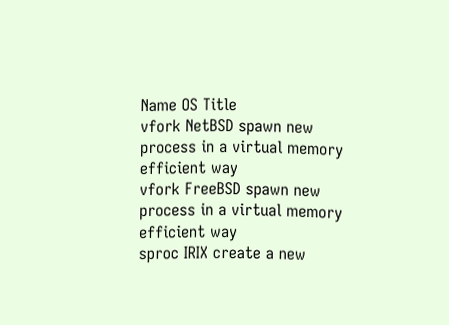Name OS Title
vfork NetBSD spawn new process in a virtual memory efficient way
vfork FreeBSD spawn new process in a virtual memory efficient way
sproc IRIX create a new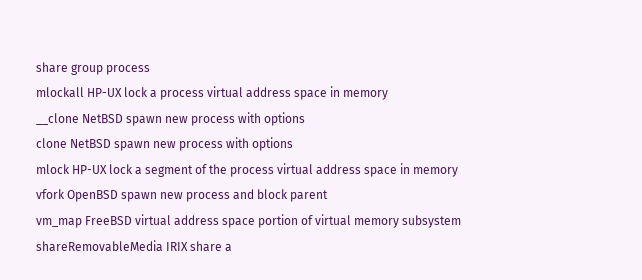share group process
mlockall HP-UX lock a process virtual address space in memory
__clone NetBSD spawn new process with options
clone NetBSD spawn new process with options
mlock HP-UX lock a segment of the process virtual address space in memory
vfork OpenBSD spawn new process and block parent
vm_map FreeBSD virtual address space portion of virtual memory subsystem
shareRemovableMedia IRIX share a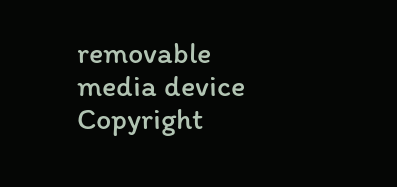removable media device
Copyright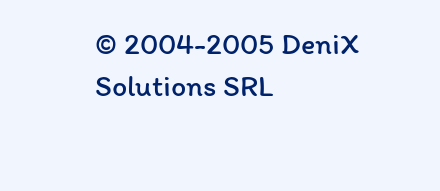© 2004-2005 DeniX Solutions SRL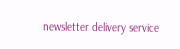newsletter delivery service